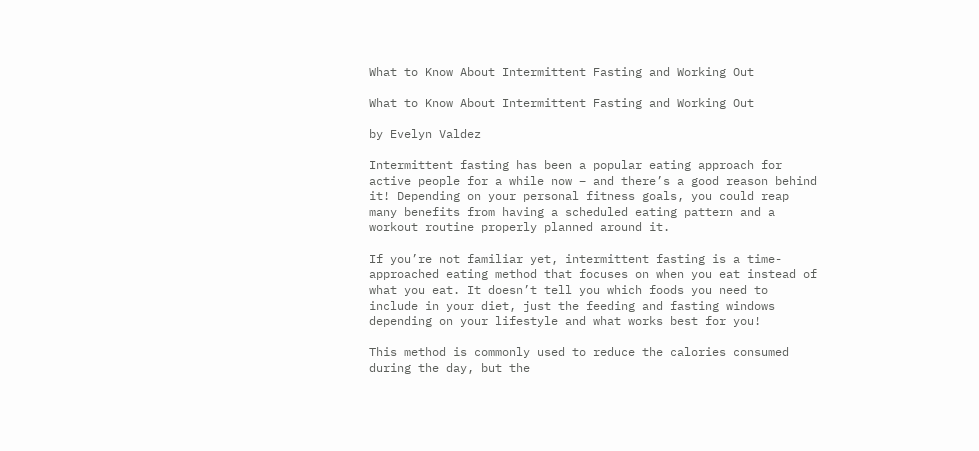What to Know About Intermittent Fasting and Working Out

What to Know About Intermittent Fasting and Working Out

by Evelyn Valdez

Intermittent fasting has been a popular eating approach for active people for a while now – and there’s a good reason behind it! Depending on your personal fitness goals, you could reap many benefits from having a scheduled eating pattern and a workout routine properly planned around it.

If you’re not familiar yet, intermittent fasting is a time-approached eating method that focuses on when you eat instead of what you eat. It doesn’t tell you which foods you need to include in your diet, just the feeding and fasting windows depending on your lifestyle and what works best for you!

This method is commonly used to reduce the calories consumed during the day, but the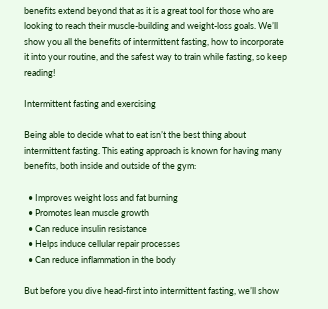benefits extend beyond that as it is a great tool for those who are looking to reach their muscle-building and weight-loss goals. We’ll show you all the benefits of intermittent fasting, how to incorporate it into your routine, and the safest way to train while fasting, so keep reading!

Intermittent fasting and exercising

Being able to decide what to eat isn’t the best thing about intermittent fasting. This eating approach is known for having many benefits, both inside and outside of the gym:

  • Improves weight loss and fat burning
  • Promotes lean muscle growth
  • Can reduce insulin resistance
  • Helps induce cellular repair processes
  • Can reduce inflammation in the body

But before you dive head-first into intermittent fasting, we’ll show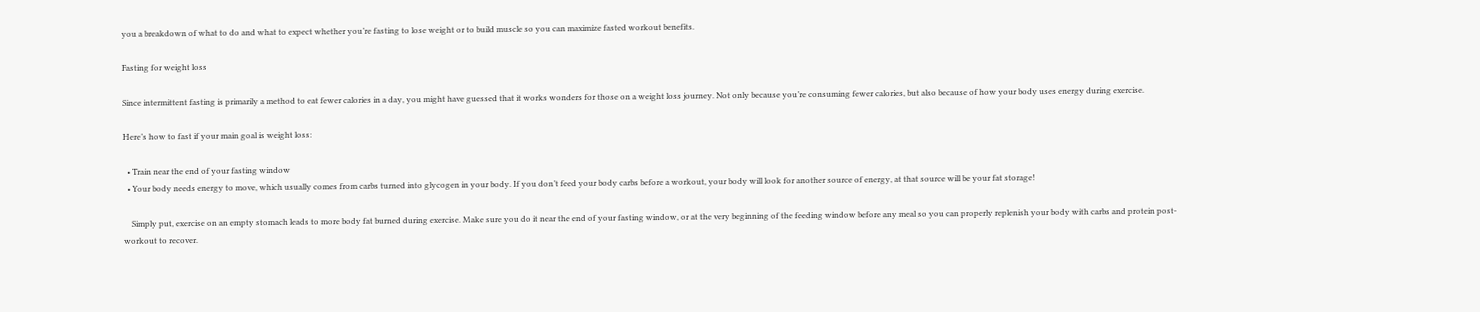you a breakdown of what to do and what to expect whether you’re fasting to lose weight or to build muscle so you can maximize fasted workout benefits.

Fasting for weight loss

Since intermittent fasting is primarily a method to eat fewer calories in a day, you might have guessed that it works wonders for those on a weight loss journey. Not only because you’re consuming fewer calories, but also because of how your body uses energy during exercise.

Here’s how to fast if your main goal is weight loss:

  • Train near the end of your fasting window
  • Your body needs energy to move, which usually comes from carbs turned into glycogen in your body. If you don’t feed your body carbs before a workout, your body will look for another source of energy, at that source will be your fat storage!

    Simply put, exercise on an empty stomach leads to more body fat burned during exercise. Make sure you do it near the end of your fasting window, or at the very beginning of the feeding window before any meal so you can properly replenish your body with carbs and protein post-workout to recover.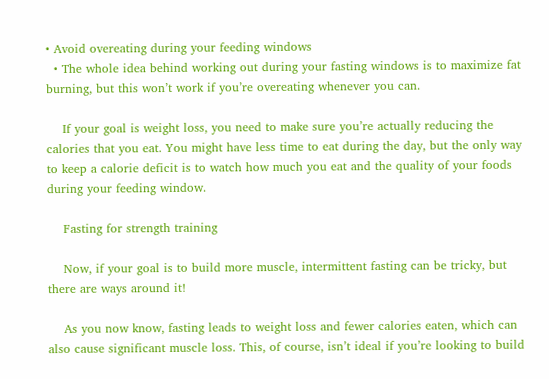• Avoid overeating during your feeding windows
  • The whole idea behind working out during your fasting windows is to maximize fat burning, but this won’t work if you’re overeating whenever you can.

    If your goal is weight loss, you need to make sure you’re actually reducing the calories that you eat. You might have less time to eat during the day, but the only way to keep a calorie deficit is to watch how much you eat and the quality of your foods during your feeding window.

    Fasting for strength training

    Now, if your goal is to build more muscle, intermittent fasting can be tricky, but there are ways around it!

    As you now know, fasting leads to weight loss and fewer calories eaten, which can also cause significant muscle loss. This, of course, isn’t ideal if you’re looking to build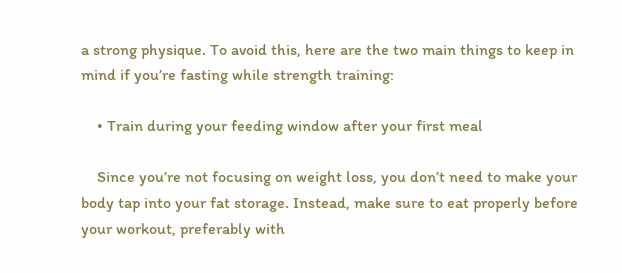a strong physique. To avoid this, here are the two main things to keep in mind if you’re fasting while strength training:

    • Train during your feeding window after your first meal

    Since you’re not focusing on weight loss, you don’t need to make your body tap into your fat storage. Instead, make sure to eat properly before your workout, preferably with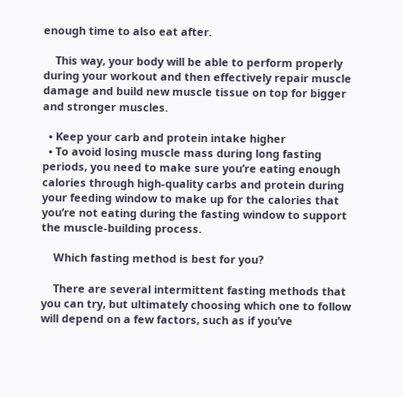enough time to also eat after.

    This way, your body will be able to perform properly during your workout and then effectively repair muscle damage and build new muscle tissue on top for bigger and stronger muscles.

  • Keep your carb and protein intake higher
  • To avoid losing muscle mass during long fasting periods, you need to make sure you’re eating enough calories through high-quality carbs and protein during your feeding window to make up for the calories that you’re not eating during the fasting window to support the muscle-building process.

    Which fasting method is best for you?

    There are several intermittent fasting methods that you can try, but ultimately choosing which one to follow will depend on a few factors, such as if you’ve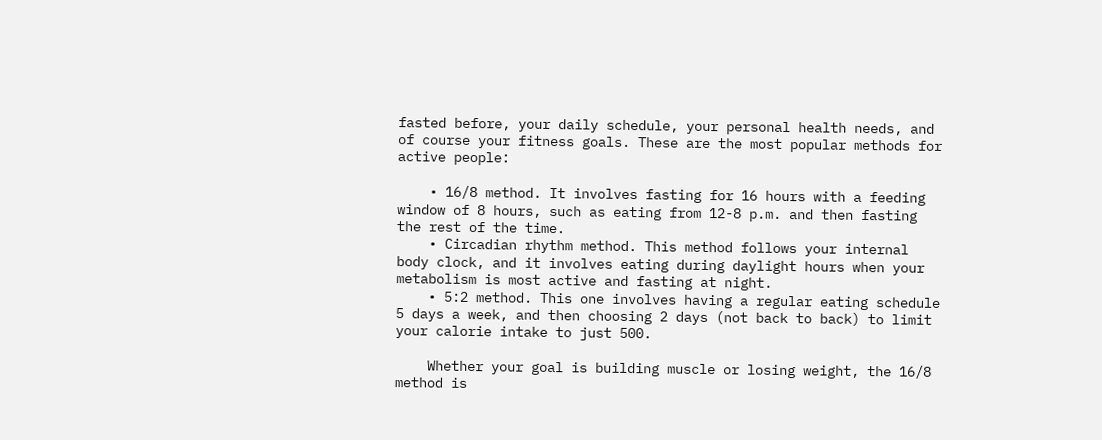fasted before, your daily schedule, your personal health needs, and of course your fitness goals. These are the most popular methods for active people:

    • 16/8 method. It involves fasting for 16 hours with a feeding window of 8 hours, such as eating from 12-8 p.m. and then fasting the rest of the time.
    • Circadian rhythm method. This method follows your internal body clock, and it involves eating during daylight hours when your metabolism is most active and fasting at night.
    • 5:2 method. This one involves having a regular eating schedule 5 days a week, and then choosing 2 days (not back to back) to limit your calorie intake to just 500.

    Whether your goal is building muscle or losing weight, the 16/8 method is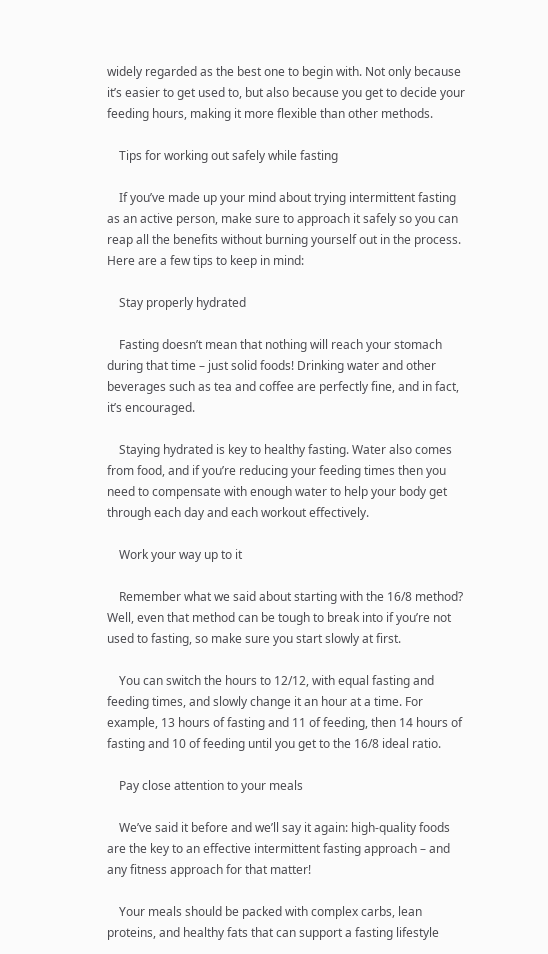widely regarded as the best one to begin with. Not only because it’s easier to get used to, but also because you get to decide your feeding hours, making it more flexible than other methods.

    Tips for working out safely while fasting

    If you’ve made up your mind about trying intermittent fasting as an active person, make sure to approach it safely so you can reap all the benefits without burning yourself out in the process. Here are a few tips to keep in mind:

    Stay properly hydrated

    Fasting doesn’t mean that nothing will reach your stomach during that time – just solid foods! Drinking water and other beverages such as tea and coffee are perfectly fine, and in fact, it’s encouraged.

    Staying hydrated is key to healthy fasting. Water also comes from food, and if you’re reducing your feeding times then you need to compensate with enough water to help your body get through each day and each workout effectively.

    Work your way up to it

    Remember what we said about starting with the 16/8 method? Well, even that method can be tough to break into if you’re not used to fasting, so make sure you start slowly at first.

    You can switch the hours to 12/12, with equal fasting and feeding times, and slowly change it an hour at a time. For example, 13 hours of fasting and 11 of feeding, then 14 hours of fasting and 10 of feeding until you get to the 16/8 ideal ratio.

    Pay close attention to your meals

    We’ve said it before and we’ll say it again: high-quality foods are the key to an effective intermittent fasting approach – and any fitness approach for that matter!

    Your meals should be packed with complex carbs, lean proteins, and healthy fats that can support a fasting lifestyle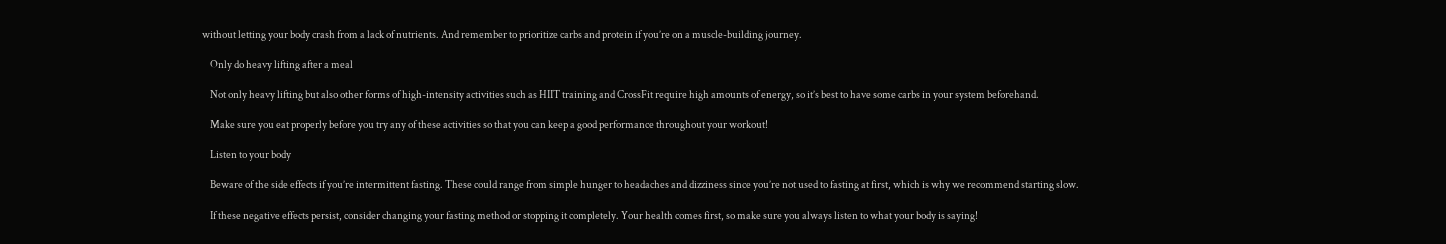without letting your body crash from a lack of nutrients. And remember to prioritize carbs and protein if you’re on a muscle-building journey.

    Only do heavy lifting after a meal

    Not only heavy lifting but also other forms of high-intensity activities such as HIIT training and CrossFit require high amounts of energy, so it’s best to have some carbs in your system beforehand.

    Make sure you eat properly before you try any of these activities so that you can keep a good performance throughout your workout!

    Listen to your body

    Beware of the side effects if you’re intermittent fasting. These could range from simple hunger to headaches and dizziness since you’re not used to fasting at first, which is why we recommend starting slow.

    If these negative effects persist, consider changing your fasting method or stopping it completely. Your health comes first, so make sure you always listen to what your body is saying!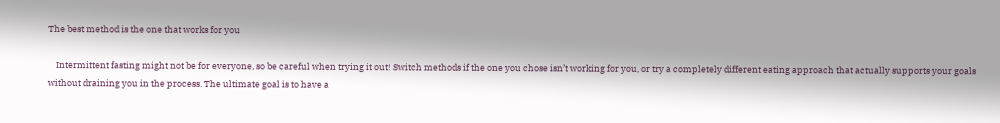The best method is the one that works for you

    Intermittent fasting might not be for everyone, so be careful when trying it out! Switch methods if the one you chose isn’t working for you, or try a completely different eating approach that actually supports your goals without draining you in the process. The ultimate goal is to have a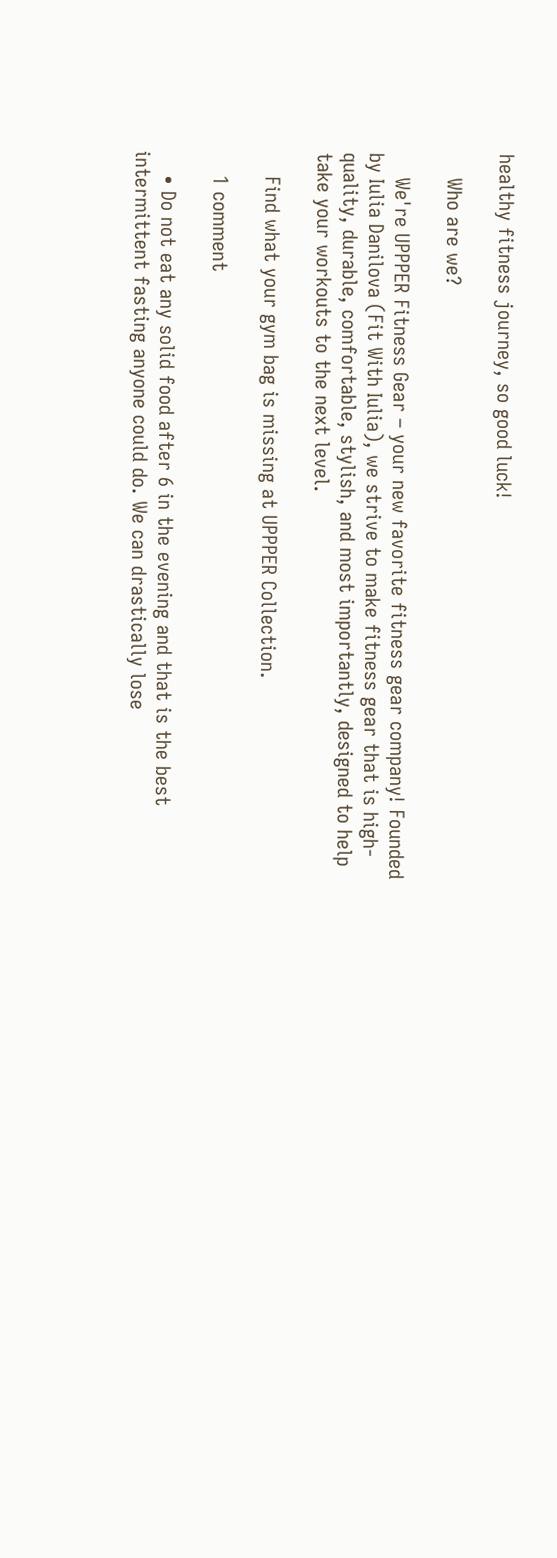healthy fitness journey, so good luck!

    Who are we?

    We're UPPPER Fitness Gear – your new favorite fitness gear company! Founded by Iulia Danilova (Fit With Iulia), we strive to make fitness gear that is high-quality, durable, comfortable, stylish, and most importantly, designed to help take your workouts to the next level.

    Find what your gym bag is missing at UPPPER Collection.

    1 comment

    • Do not eat any solid food after 6 in the evening and that is the best intermittent fasting anyone could do. We can drastically lose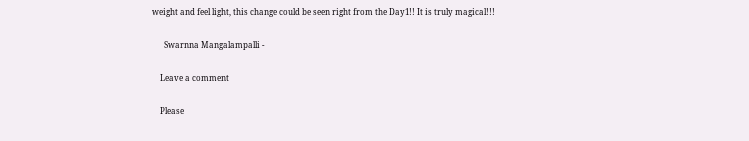weight and feel light, this change could be seen right from the Day1!! It is truly magical!!!

      Swarnna Mangalampalli -

    Leave a comment

    Please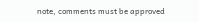note, comments must be approved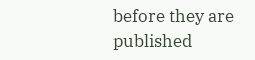before they are published